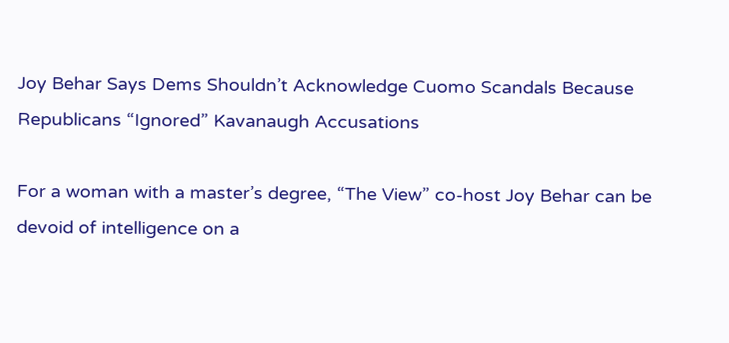Joy Behar Says Dems Shouldn’t Acknowledge Cuomo Scandals Because Republicans “Ignored” Kavanaugh Accusations

For a woman with a master’s degree, “The View” co-host Joy Behar can be devoid of intelligence on a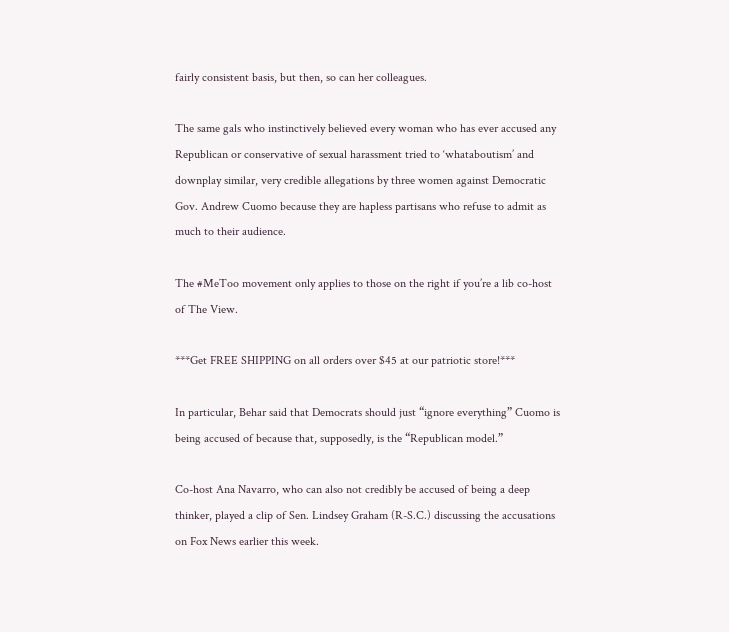fairly consistent basis, but then, so can her colleagues.

The same gals who instinctively believed every woman who has ever accused any Republican or conservative of sexual harassment tried to ‘whataboutism’ and downplay similar, very credible allegations by three women against Democratic Gov. Andrew Cuomo because they are hapless partisans who refuse to admit as much to their audience.

The #MeToo movement only applies to those on the right if you’re a lib co-host of The View.

***Get FREE SHIPPING on all orders over $45 at our patriotic store!***

In particular, Behar said that Democrats should just “ignore everything” Cuomo is being accused of because that, supposedly, is the “Republican model.”

Co-host Ana Navarro, who can also not credibly be accused of being a deep thinker, played a clip of Sen. Lindsey Graham (R-S.C.) discussing the accusations on Fox News earlier this week.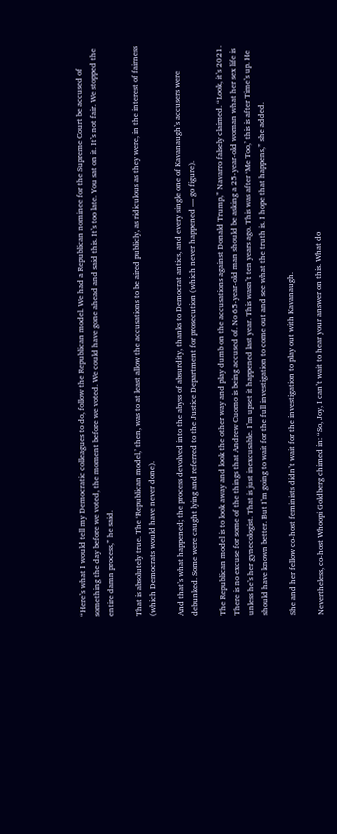“Here’s what I would tell my Democratic colleagues to do, follow the Republican model. We had a Republican nominee for the Supreme Court be accused of something the day before we voted, the moment before we voted. We could have gone ahead and said this. It’s too late. You sat on it. It’s not fair. We stopped the entire damn process,” he said.

That is absolutely true. The ‘Republican model,’ then, was to at least allow the accusations to be aired publicly, as ridiculous as they were, in the interest of fairness (which Democrats would have never done).

And that’s what happened; the process devolved into the abyss of absurdity, thanks to Democrat antics, and every single one of Kavanaugh’s accusers were debunked. Some were caught lying and referred to the Justice Department for prosecution (which never happened — go figure).

The Republican model is to look away and look the other way and play dumb on the accusations against Donald Trump,” Navarro falsely claimed. “Look, it’s 2021. There is no excuse for some of the things that Andrew Cuomo is being accused of. No 65-year-old man should be asking a 25-year-old woman what her sex life is unless he’s her gynecologist. That is just inexcusable. I’m upset it happened last year. This wasn’t ten years ago. This was after ‘Me Too,’ this is after Time’s up. He should have known better. But I’m going to wait for the full investigation to come out and see what the truth is. I hope that happens,” she added.

She and her fellow co-host feminists didn’t wait for the investigation to play out with Kavanaugh.

Nevertheless, co-host Whoopi Goldberg chimed in: “So, Joy, I can’t wait to hear your answer on this. What do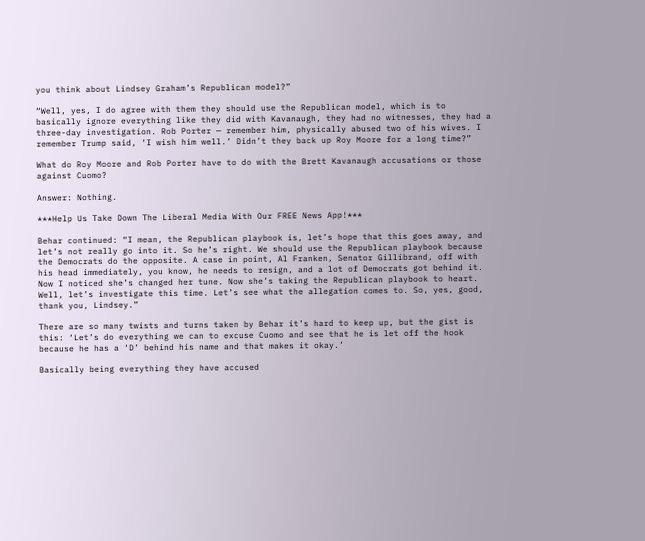you think about Lindsey Graham’s Republican model?”

“Well, yes, I do agree with them they should use the Republican model, which is to basically ignore everything like they did with Kavanaugh, they had no witnesses, they had a three-day investigation. Rob Porter — remember him, physically abused two of his wives. I remember Trump said, ‘I wish him well.’ Didn’t they back up Roy Moore for a long time?”

What do Roy Moore and Rob Porter have to do with the Brett Kavanaugh accusations or those against Cuomo?

Answer: Nothing.

***Help Us Take Down The Liberal Media With Our FREE News App!***

Behar continued: “I mean, the Republican playbook is, let’s hope that this goes away, and let’s not really go into it. So he’s right. We should use the Republican playbook because the Democrats do the opposite. A case in point, Al Franken, Senator Gillibrand, off with his head immediately, you know, he needs to resign, and a lot of Democrats got behind it. Now I noticed she’s changed her tune. Now she’s taking the Republican playbook to heart. Well, let’s investigate this time. Let’s see what the allegation comes to. So, yes, good, thank you, Lindsey.”

There are so many twists and turns taken by Behar it’s hard to keep up, but the gist is this: ‘Let’s do everything we can to excuse Cuomo and see that he is let off the hook because he has a ‘D’ behind his name and that makes it okay.’

Basically being everything they have accused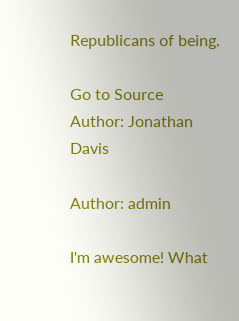Republicans of being.

Go to Source
Author: Jonathan Davis

Author: admin

I'm awesome! What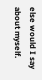else would I say about myself.